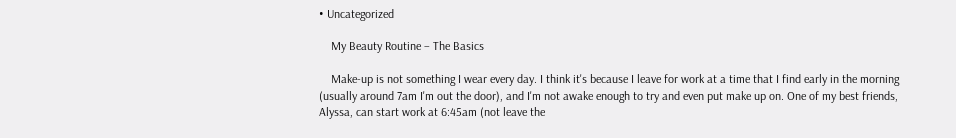• Uncategorized

    My Beauty Routine – The Basics

    Make-up is not something I wear every day. I think it's because I leave for work at a time that I find early in the morning (usually around 7am I'm out the door), and I'm not awake enough to try and even put make up on. One of my best friends, Alyssa, can start work at 6:45am (not leave the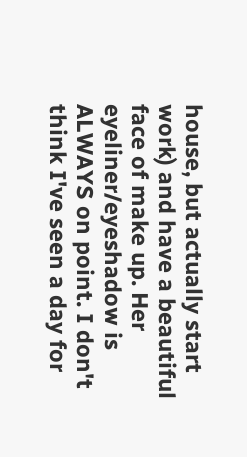house, but actually start work) and have a beautiful face of make up. Her eyeliner/eyeshadow is ALWAYS on point. I don't think I've seen a day for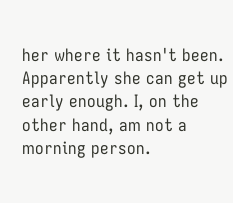her where it hasn't been. Apparently she can get up early enough. I, on the other hand, am not a morning person.